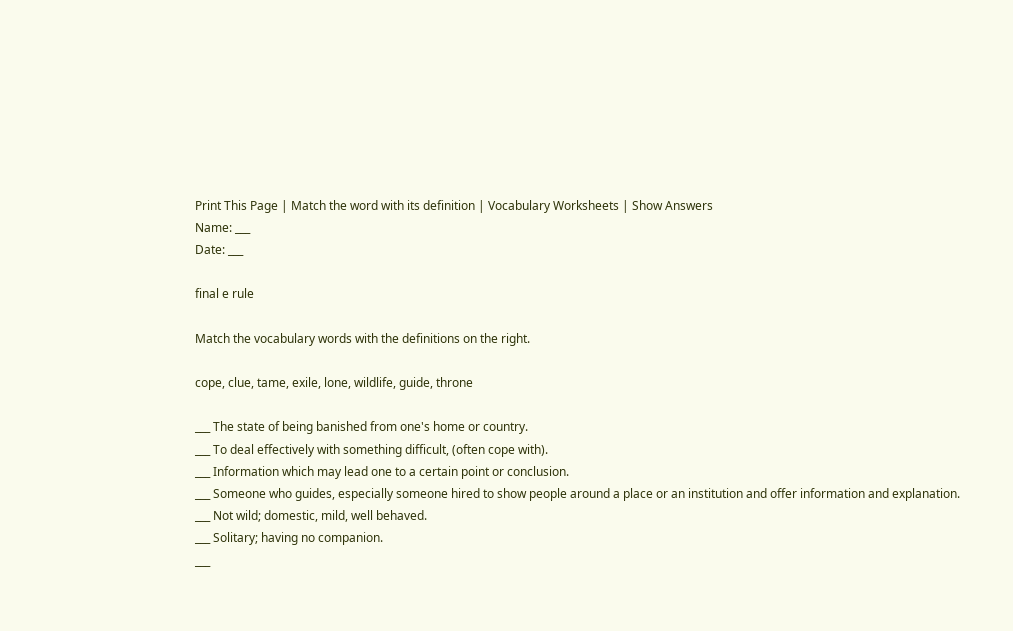Print This Page | Match the word with its definition | Vocabulary Worksheets | Show Answers
Name: ___
Date: ___

final e rule

Match the vocabulary words with the definitions on the right.

cope, clue, tame, exile, lone, wildlife, guide, throne

___ The state of being banished from one's home or country.
___ To deal effectively with something difficult, (often cope with).
___ Information which may lead one to a certain point or conclusion.
___ Someone who guides, especially someone hired to show people around a place or an institution and offer information and explanation.
___ Not wild; domestic, mild, well behaved.
___ Solitary; having no companion.
___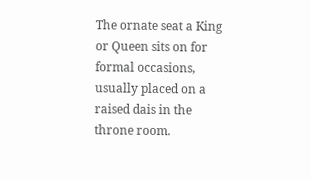The ornate seat a King or Queen sits on for formal occasions, usually placed on a raised dais in the throne room.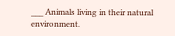___ Animals living in their natural environment.